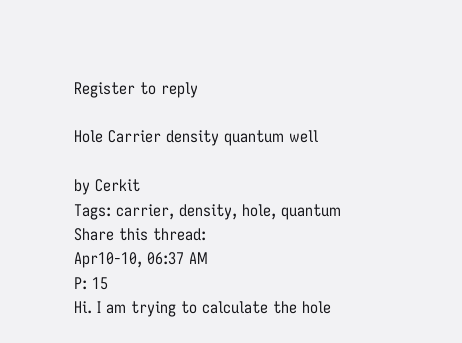Register to reply

Hole Carrier density quantum well

by Cerkit
Tags: carrier, density, hole, quantum
Share this thread:
Apr10-10, 06:37 AM
P: 15
Hi. I am trying to calculate the hole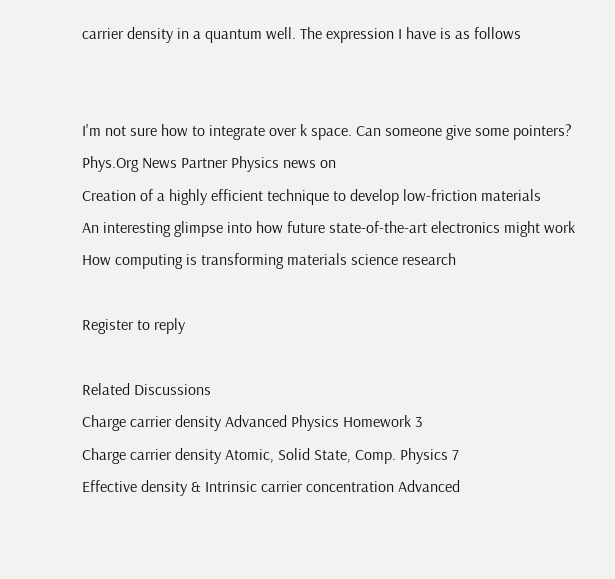carrier density in a quantum well. The expression I have is as follows


I'm not sure how to integrate over k space. Can someone give some pointers?
Phys.Org News Partner Physics news on
Creation of a highly efficient technique to develop low-friction materials
An interesting glimpse into how future state-of-the-art electronics might work
How computing is transforming materials science research

Register to reply

Related Discussions
Charge carrier density Advanced Physics Homework 3
Charge carrier density Atomic, Solid State, Comp. Physics 7
Effective density & Intrinsic carrier concentration Advanced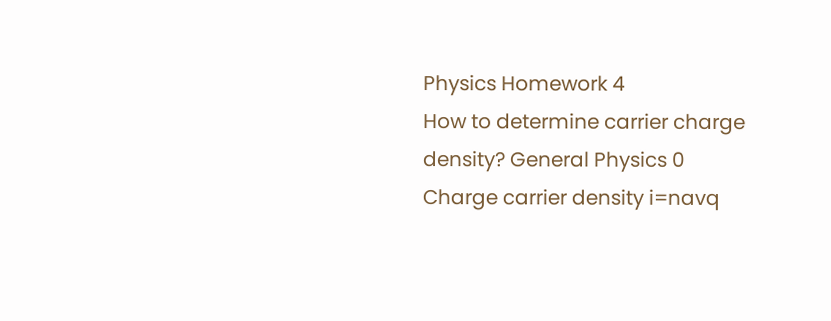Physics Homework 4
How to determine carrier charge density? General Physics 0
Charge carrier density i=navq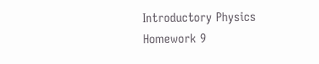Introductory Physics Homework 9